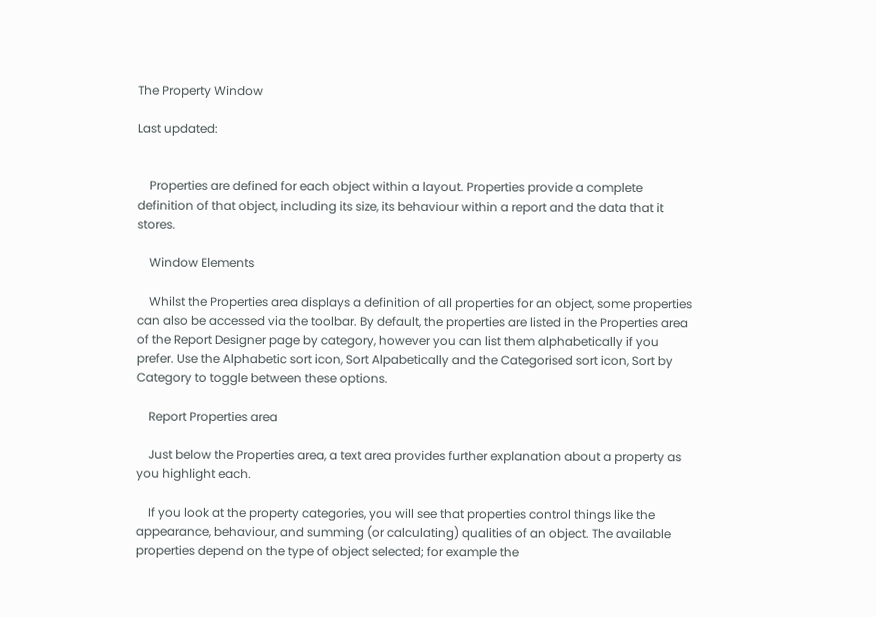The Property Window

Last updated:


    Properties are defined for each object within a layout. Properties provide a complete definition of that object, including its size, its behaviour within a report and the data that it stores.

    Window Elements

    Whilst the Properties area displays a definition of all properties for an object, some properties can also be accessed via the toolbar. By default, the properties are listed in the Properties area of the Report Designer page by category, however you can list them alphabetically if you prefer. Use the Alphabetic sort icon, Sort Alpabetically and the Categorised sort icon, Sort by Category to toggle between these options.

    Report Properties area

    Just below the Properties area, a text area provides further explanation about a property as you highlight each.

    If you look at the property categories, you will see that properties control things like the appearance, behaviour, and summing (or calculating) qualities of an object. The available properties depend on the type of object selected; for example the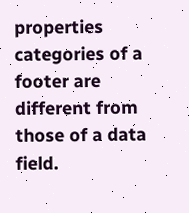properties categories of a footer are different from those of a data field.